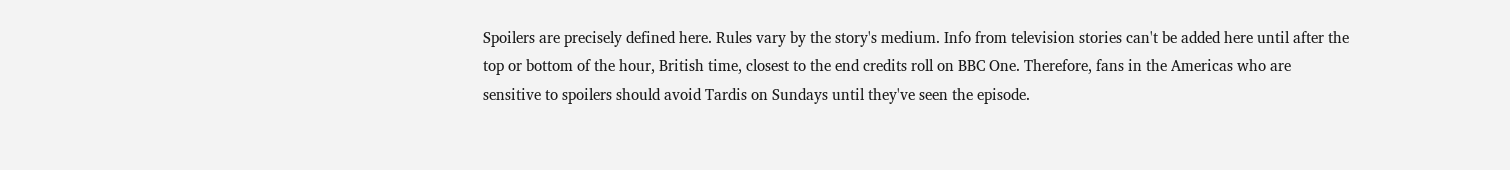Spoilers are precisely defined here. Rules vary by the story's medium. Info from television stories can't be added here until after the top or bottom of the hour, British time, closest to the end credits roll on BBC One. Therefore, fans in the Americas who are sensitive to spoilers should avoid Tardis on Sundays until they've seen the episode.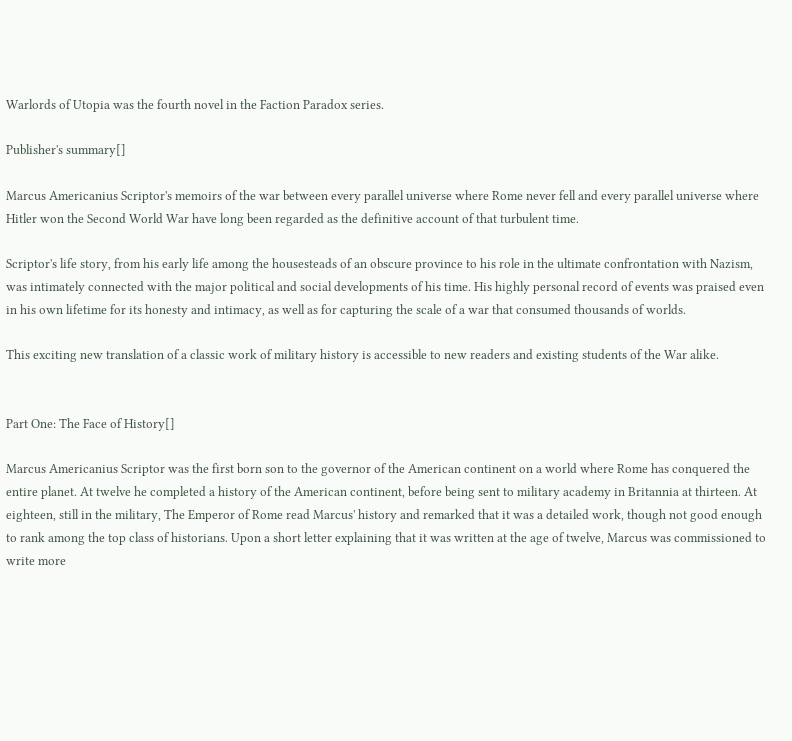Warlords of Utopia was the fourth novel in the Faction Paradox series.

Publisher's summary[]

Marcus Americanius Scriptor's memoirs of the war between every parallel universe where Rome never fell and every parallel universe where Hitler won the Second World War have long been regarded as the definitive account of that turbulent time.

Scriptor's life story, from his early life among the housesteads of an obscure province to his role in the ultimate confrontation with Nazism, was intimately connected with the major political and social developments of his time. His highly personal record of events was praised even in his own lifetime for its honesty and intimacy, as well as for capturing the scale of a war that consumed thousands of worlds.

This exciting new translation of a classic work of military history is accessible to new readers and existing students of the War alike.


Part One: The Face of History[]

Marcus Americanius Scriptor was the first born son to the governor of the American continent on a world where Rome has conquered the entire planet. At twelve he completed a history of the American continent, before being sent to military academy in Britannia at thirteen. At eighteen, still in the military, The Emperor of Rome read Marcus' history and remarked that it was a detailed work, though not good enough to rank among the top class of historians. Upon a short letter explaining that it was written at the age of twelve, Marcus was commissioned to write more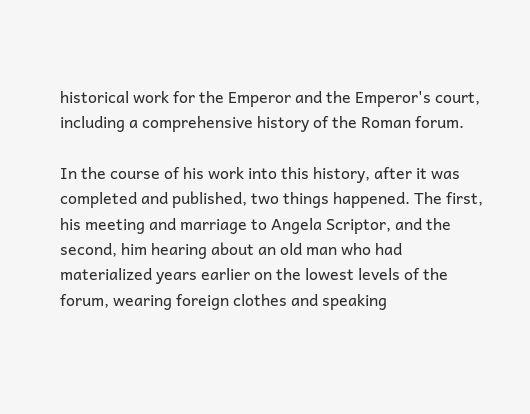historical work for the Emperor and the Emperor's court, including a comprehensive history of the Roman forum.

In the course of his work into this history, after it was completed and published, two things happened. The first, his meeting and marriage to Angela Scriptor, and the second, him hearing about an old man who had materialized years earlier on the lowest levels of the forum, wearing foreign clothes and speaking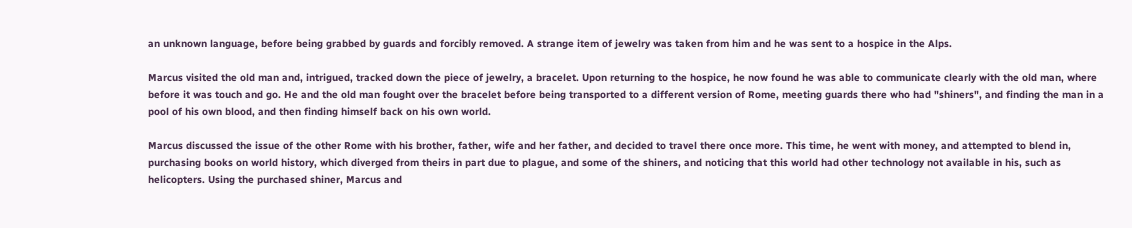an unknown language, before being grabbed by guards and forcibly removed. A strange item of jewelry was taken from him and he was sent to a hospice in the Alps.

Marcus visited the old man and, intrigued, tracked down the piece of jewelry, a bracelet. Upon returning to the hospice, he now found he was able to communicate clearly with the old man, where before it was touch and go. He and the old man fought over the bracelet before being transported to a different version of Rome, meeting guards there who had "shiners", and finding the man in a pool of his own blood, and then finding himself back on his own world.

Marcus discussed the issue of the other Rome with his brother, father, wife and her father, and decided to travel there once more. This time, he went with money, and attempted to blend in, purchasing books on world history, which diverged from theirs in part due to plague, and some of the shiners, and noticing that this world had other technology not available in his, such as helicopters. Using the purchased shiner, Marcus and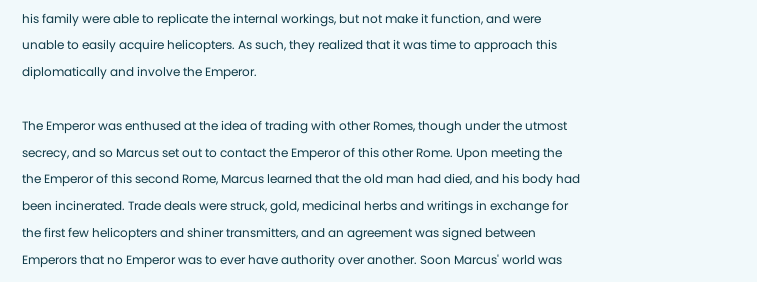his family were able to replicate the internal workings, but not make it function, and were unable to easily acquire helicopters. As such, they realized that it was time to approach this diplomatically and involve the Emperor.

The Emperor was enthused at the idea of trading with other Romes, though under the utmost secrecy, and so Marcus set out to contact the Emperor of this other Rome. Upon meeting the the Emperor of this second Rome, Marcus learned that the old man had died, and his body had been incinerated. Trade deals were struck, gold, medicinal herbs and writings in exchange for the first few helicopters and shiner transmitters, and an agreement was signed between Emperors that no Emperor was to ever have authority over another. Soon Marcus' world was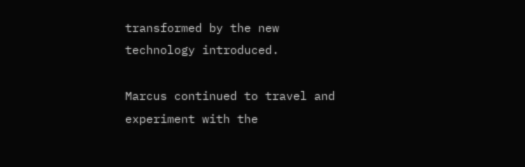transformed by the new technology introduced.

Marcus continued to travel and experiment with the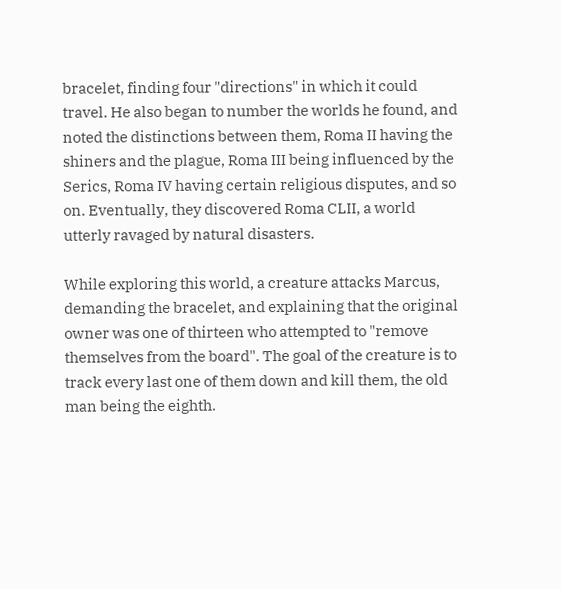bracelet, finding four "directions" in which it could travel. He also began to number the worlds he found, and noted the distinctions between them, Roma II having the shiners and the plague, Roma III being influenced by the Serics, Roma IV having certain religious disputes, and so on. Eventually, they discovered Roma CLII, a world utterly ravaged by natural disasters.

While exploring this world, a creature attacks Marcus, demanding the bracelet, and explaining that the original owner was one of thirteen who attempted to "remove themselves from the board". The goal of the creature is to track every last one of them down and kill them, the old man being the eighth.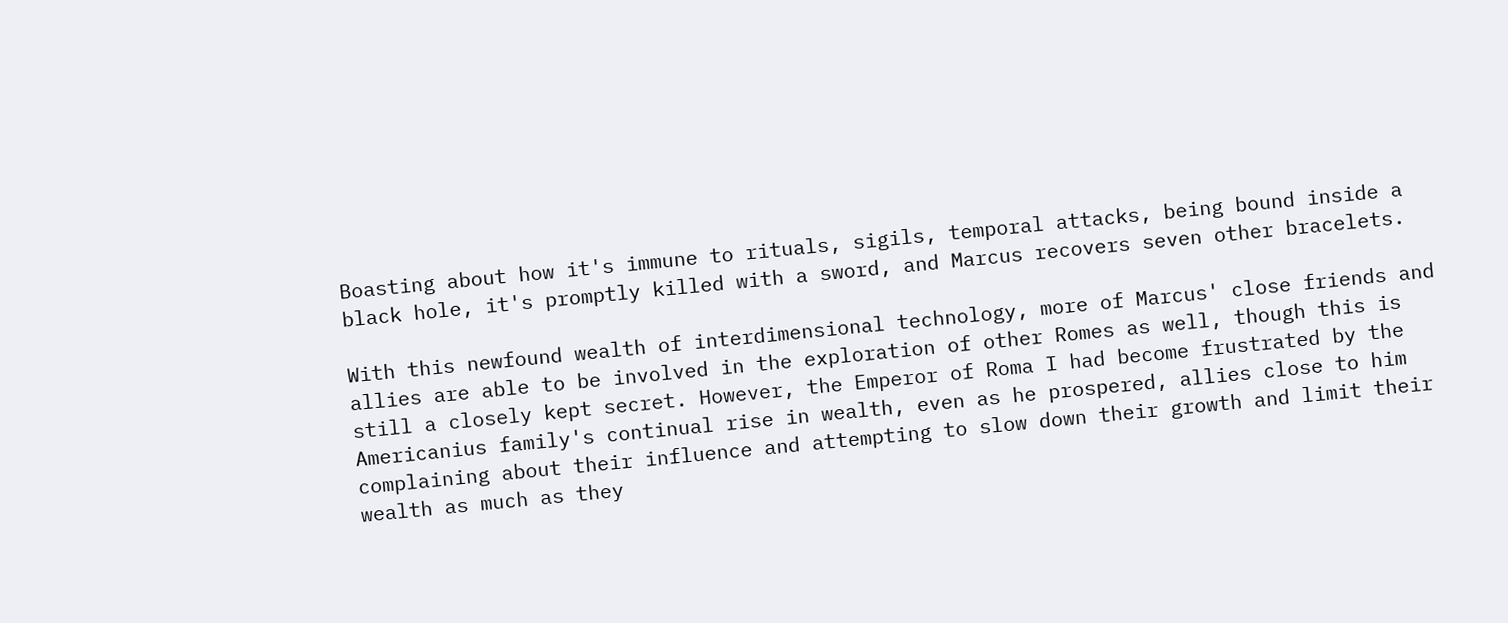Boasting about how it's immune to rituals, sigils, temporal attacks, being bound inside a black hole, it's promptly killed with a sword, and Marcus recovers seven other bracelets.

With this newfound wealth of interdimensional technology, more of Marcus' close friends and allies are able to be involved in the exploration of other Romes as well, though this is still a closely kept secret. However, the Emperor of Roma I had become frustrated by the Americanius family's continual rise in wealth, even as he prospered, allies close to him complaining about their influence and attempting to slow down their growth and limit their wealth as much as they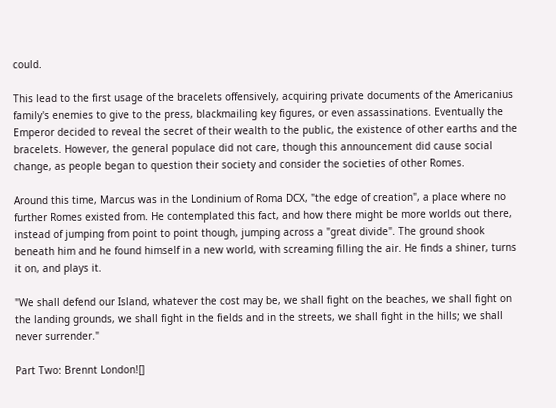could.

This lead to the first usage of the bracelets offensively, acquiring private documents of the Americanius family's enemies to give to the press, blackmailing key figures, or even assassinations. Eventually the Emperor decided to reveal the secret of their wealth to the public, the existence of other earths and the bracelets. However, the general populace did not care, though this announcement did cause social change, as people began to question their society and consider the societies of other Romes.

Around this time, Marcus was in the Londinium of Roma DCX, "the edge of creation", a place where no further Romes existed from. He contemplated this fact, and how there might be more worlds out there, instead of jumping from point to point though, jumping across a "great divide". The ground shook beneath him and he found himself in a new world, with screaming filling the air. He finds a shiner, turns it on, and plays it.

"We shall defend our Island, whatever the cost may be, we shall fight on the beaches, we shall fight on the landing grounds, we shall fight in the fields and in the streets, we shall fight in the hills; we shall never surrender."

Part Two: Brennt London![]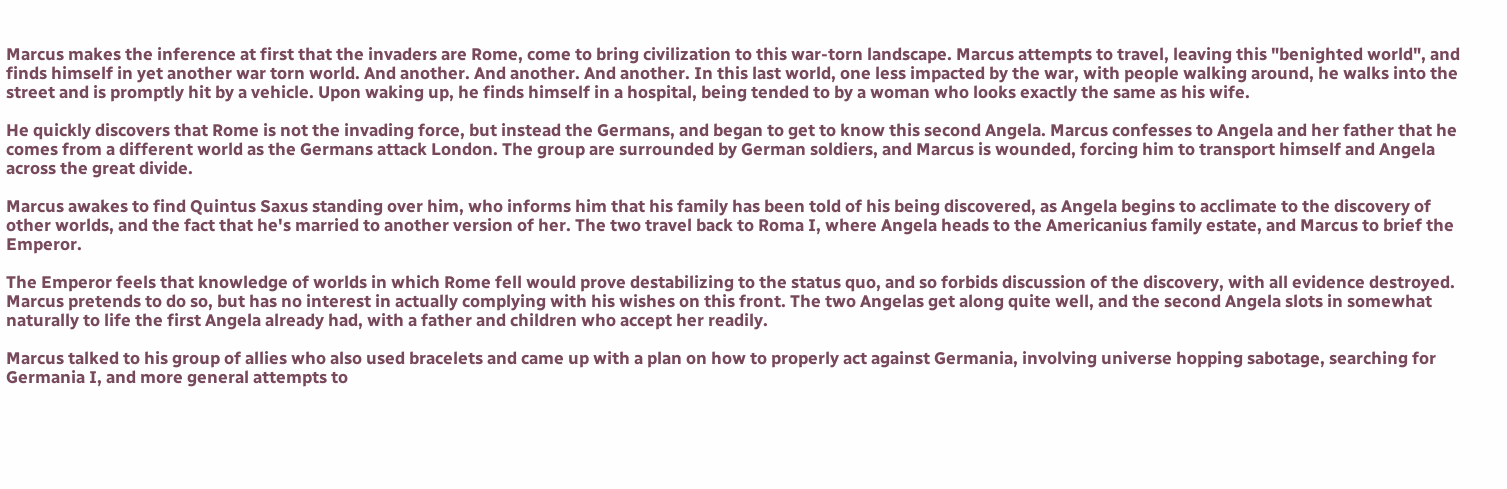Marcus makes the inference at first that the invaders are Rome, come to bring civilization to this war-torn landscape. Marcus attempts to travel, leaving this "benighted world", and finds himself in yet another war torn world. And another. And another. And another. In this last world, one less impacted by the war, with people walking around, he walks into the street and is promptly hit by a vehicle. Upon waking up, he finds himself in a hospital, being tended to by a woman who looks exactly the same as his wife.

He quickly discovers that Rome is not the invading force, but instead the Germans, and began to get to know this second Angela. Marcus confesses to Angela and her father that he comes from a different world as the Germans attack London. The group are surrounded by German soldiers, and Marcus is wounded, forcing him to transport himself and Angela across the great divide.

Marcus awakes to find Quintus Saxus standing over him, who informs him that his family has been told of his being discovered, as Angela begins to acclimate to the discovery of other worlds, and the fact that he's married to another version of her. The two travel back to Roma I, where Angela heads to the Americanius family estate, and Marcus to brief the Emperor.

The Emperor feels that knowledge of worlds in which Rome fell would prove destabilizing to the status quo, and so forbids discussion of the discovery, with all evidence destroyed. Marcus pretends to do so, but has no interest in actually complying with his wishes on this front. The two Angelas get along quite well, and the second Angela slots in somewhat naturally to life the first Angela already had, with a father and children who accept her readily.

Marcus talked to his group of allies who also used bracelets and came up with a plan on how to properly act against Germania, involving universe hopping sabotage, searching for Germania I, and more general attempts to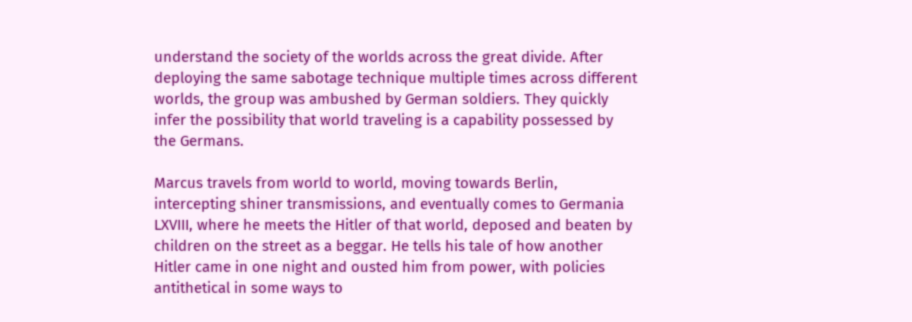understand the society of the worlds across the great divide. After deploying the same sabotage technique multiple times across different worlds, the group was ambushed by German soldiers. They quickly infer the possibility that world traveling is a capability possessed by the Germans.

Marcus travels from world to world, moving towards Berlin, intercepting shiner transmissions, and eventually comes to Germania LXVIII, where he meets the Hitler of that world, deposed and beaten by children on the street as a beggar. He tells his tale of how another Hitler came in one night and ousted him from power, with policies antithetical in some ways to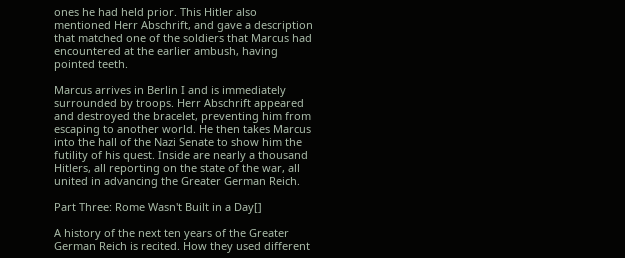ones he had held prior. This Hitler also mentioned Herr Abschrift, and gave a description that matched one of the soldiers that Marcus had encountered at the earlier ambush, having pointed teeth.

Marcus arrives in Berlin I and is immediately surrounded by troops. Herr Abschrift appeared and destroyed the bracelet, preventing him from escaping to another world. He then takes Marcus into the hall of the Nazi Senate to show him the futility of his quest. Inside are nearly a thousand Hitlers, all reporting on the state of the war, all united in advancing the Greater German Reich.

Part Three: Rome Wasn't Built in a Day[]

A history of the next ten years of the Greater German Reich is recited. How they used different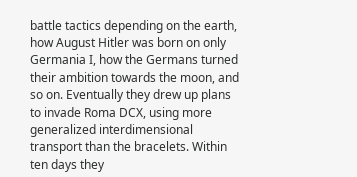battle tactics depending on the earth, how August Hitler was born on only Germania I, how the Germans turned their ambition towards the moon, and so on. Eventually they drew up plans to invade Roma DCX, using more generalized interdimensional transport than the bracelets. Within ten days they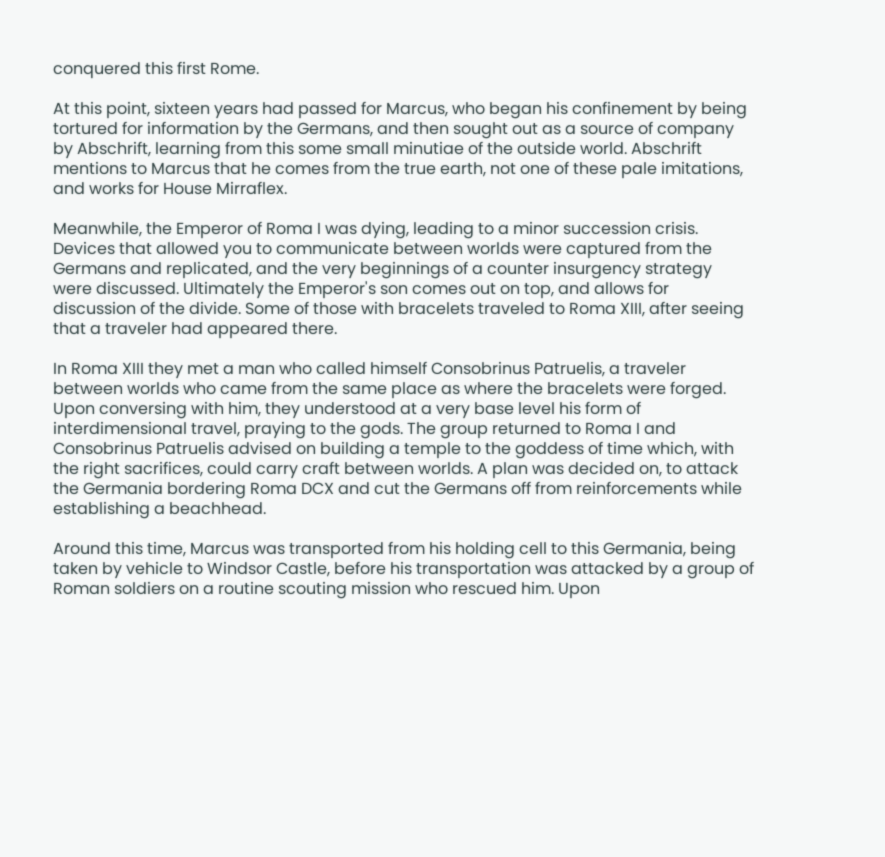conquered this first Rome.

At this point, sixteen years had passed for Marcus, who began his confinement by being tortured for information by the Germans, and then sought out as a source of company by Abschrift, learning from this some small minutiae of the outside world. Abschrift mentions to Marcus that he comes from the true earth, not one of these pale imitations, and works for House Mirraflex.

Meanwhile, the Emperor of Roma I was dying, leading to a minor succession crisis. Devices that allowed you to communicate between worlds were captured from the Germans and replicated, and the very beginnings of a counter insurgency strategy were discussed. Ultimately the Emperor's son comes out on top, and allows for discussion of the divide. Some of those with bracelets traveled to Roma XIII, after seeing that a traveler had appeared there.

In Roma XIII they met a man who called himself Consobrinus Patruelis, a traveler between worlds who came from the same place as where the bracelets were forged. Upon conversing with him, they understood at a very base level his form of interdimensional travel, praying to the gods. The group returned to Roma I and Consobrinus Patruelis advised on building a temple to the goddess of time which, with the right sacrifices, could carry craft between worlds. A plan was decided on, to attack the Germania bordering Roma DCX and cut the Germans off from reinforcements while establishing a beachhead.

Around this time, Marcus was transported from his holding cell to this Germania, being taken by vehicle to Windsor Castle, before his transportation was attacked by a group of Roman soldiers on a routine scouting mission who rescued him. Upon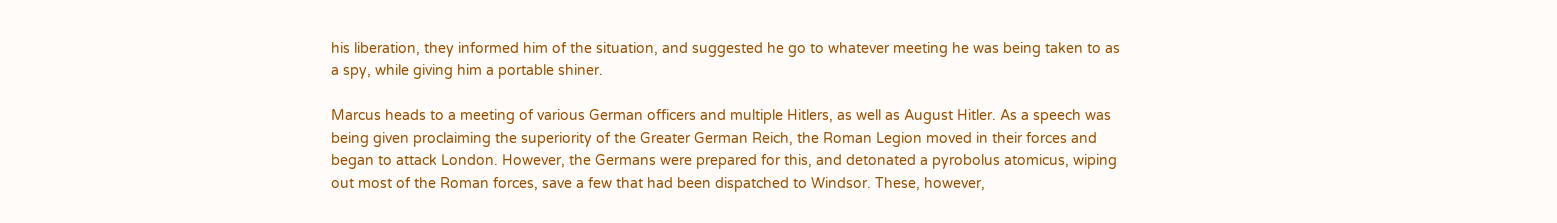his liberation, they informed him of the situation, and suggested he go to whatever meeting he was being taken to as a spy, while giving him a portable shiner.

Marcus heads to a meeting of various German officers and multiple Hitlers, as well as August Hitler. As a speech was being given proclaiming the superiority of the Greater German Reich, the Roman Legion moved in their forces and began to attack London. However, the Germans were prepared for this, and detonated a pyrobolus atomicus, wiping out most of the Roman forces, save a few that had been dispatched to Windsor. These, however,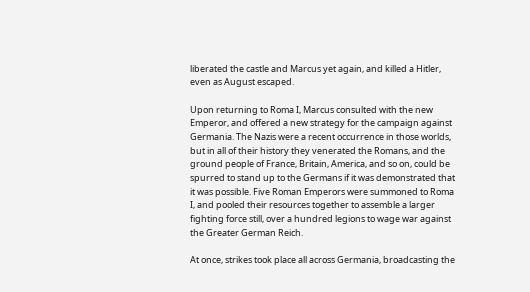liberated the castle and Marcus yet again, and killed a Hitler, even as August escaped.

Upon returning to Roma I, Marcus consulted with the new Emperor, and offered a new strategy for the campaign against Germania. The Nazis were a recent occurrence in those worlds, but in all of their history they venerated the Romans, and the ground people of France, Britain, America, and so on, could be spurred to stand up to the Germans if it was demonstrated that it was possible. Five Roman Emperors were summoned to Roma I, and pooled their resources together to assemble a larger fighting force still, over a hundred legions to wage war against the Greater German Reich.

At once, strikes took place all across Germania, broadcasting the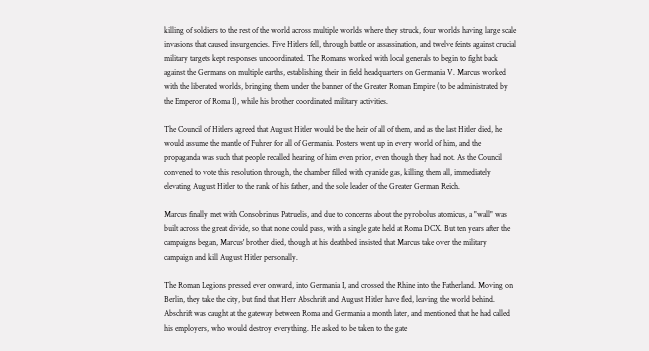killing of soldiers to the rest of the world across multiple worlds where they struck, four worlds having large scale invasions that caused insurgencies. Five Hitlers fell, through battle or assassination, and twelve feints against crucial military targets kept responses uncoordinated. The Romans worked with local generals to begin to fight back against the Germans on multiple earths, establishing their in field headquarters on Germania V. Marcus worked with the liberated worlds, bringing them under the banner of the Greater Roman Empire (to be administrated by the Emperor of Roma I), while his brother coordinated military activities.

The Council of Hitlers agreed that August Hitler would be the heir of all of them, and as the last Hitler died, he would assume the mantle of Fuhrer for all of Germania. Posters went up in every world of him, and the propaganda was such that people recalled hearing of him even prior, even though they had not. As the Council convened to vote this resolution through, the chamber filled with cyanide gas, killing them all, immediately elevating August Hitler to the rank of his father, and the sole leader of the Greater German Reich.

Marcus finally met with Consobrinus Patruelis, and due to concerns about the pyrobolus atomicus, a "wall" was built across the great divide, so that none could pass, with a single gate held at Roma DCX. But ten years after the campaigns began, Marcus' brother died, though at his deathbed insisted that Marcus take over the military campaign and kill August Hitler personally.

The Roman Legions pressed ever onward, into Germania I, and crossed the Rhine into the Fatherland. Moving on Berlin, they take the city, but find that Herr Abschrift and August Hitler have fled, leaving the world behind. Abschrift was caught at the gateway between Roma and Germania a month later, and mentioned that he had called his employers, who would destroy everything. He asked to be taken to the gate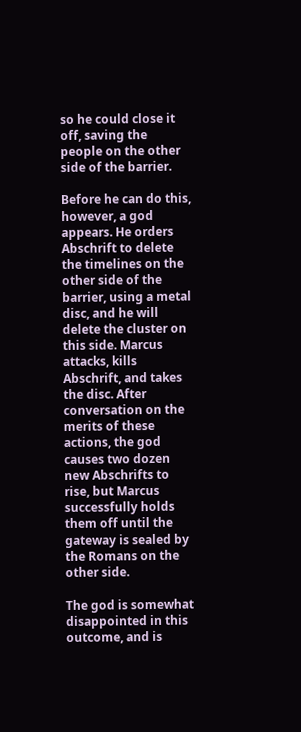so he could close it off, saving the people on the other side of the barrier.

Before he can do this, however, a god appears. He orders Abschrift to delete the timelines on the other side of the barrier, using a metal disc, and he will delete the cluster on this side. Marcus attacks, kills Abschrift, and takes the disc. After conversation on the merits of these actions, the god causes two dozen new Abschrifts to rise, but Marcus successfully holds them off until the gateway is sealed by the Romans on the other side.

The god is somewhat disappointed in this outcome, and is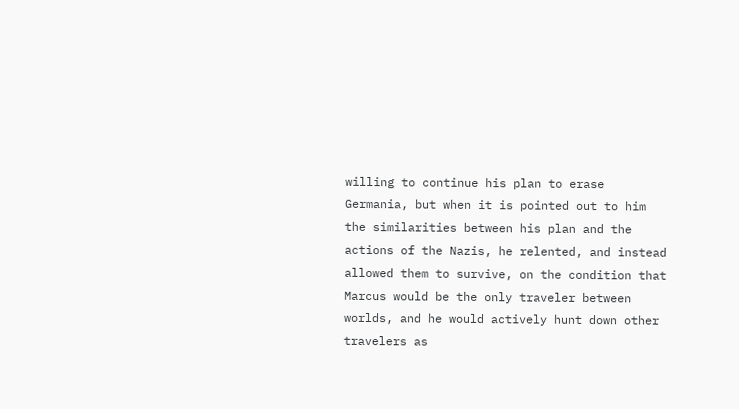willing to continue his plan to erase Germania, but when it is pointed out to him the similarities between his plan and the actions of the Nazis, he relented, and instead allowed them to survive, on the condition that Marcus would be the only traveler between worlds, and he would actively hunt down other travelers as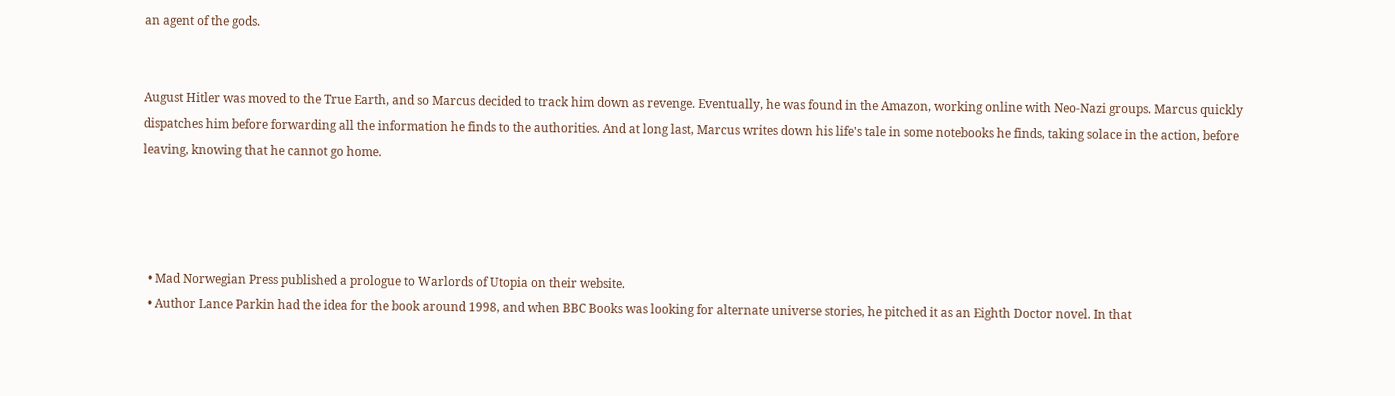an agent of the gods.


August Hitler was moved to the True Earth, and so Marcus decided to track him down as revenge. Eventually, he was found in the Amazon, working online with Neo-Nazi groups. Marcus quickly dispatches him before forwarding all the information he finds to the authorities. And at long last, Marcus writes down his life's tale in some notebooks he finds, taking solace in the action, before leaving, knowing that he cannot go home.




  • Mad Norwegian Press published a prologue to Warlords of Utopia on their website.
  • Author Lance Parkin had the idea for the book around 1998, and when BBC Books was looking for alternate universe stories, he pitched it as an Eighth Doctor novel. In that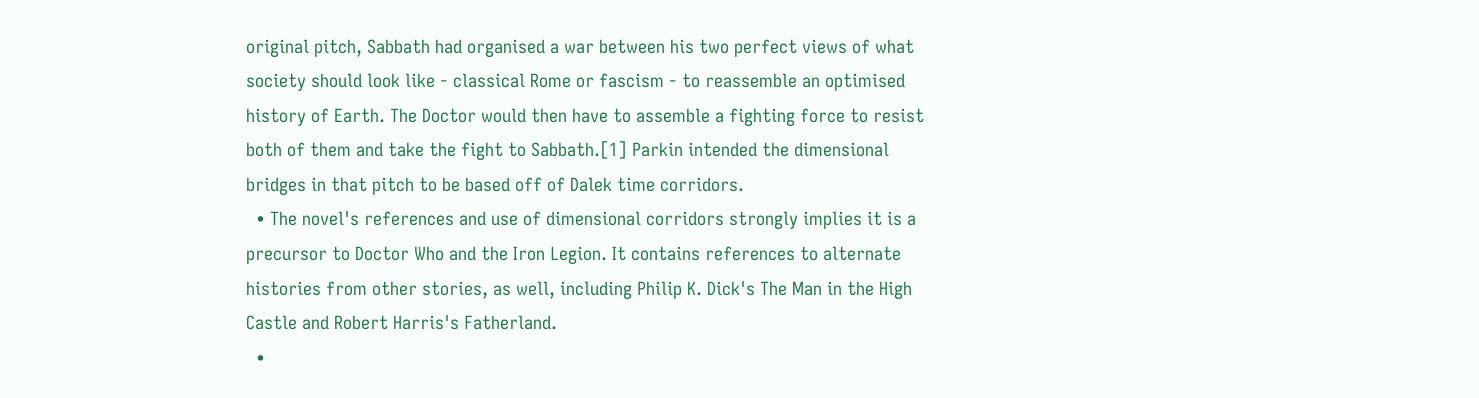original pitch, Sabbath had organised a war between his two perfect views of what society should look like - classical Rome or fascism - to reassemble an optimised history of Earth. The Doctor would then have to assemble a fighting force to resist both of them and take the fight to Sabbath.[1] Parkin intended the dimensional bridges in that pitch to be based off of Dalek time corridors.
  • The novel's references and use of dimensional corridors strongly implies it is a precursor to Doctor Who and the Iron Legion. It contains references to alternate histories from other stories, as well, including Philip K. Dick's The Man in the High Castle and Robert Harris's Fatherland.
  •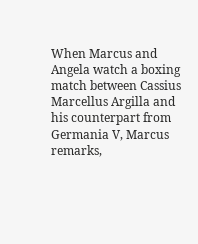When Marcus and Angela watch a boxing match between Cassius Marcellus Argilla and his counterpart from Germania V, Marcus remarks,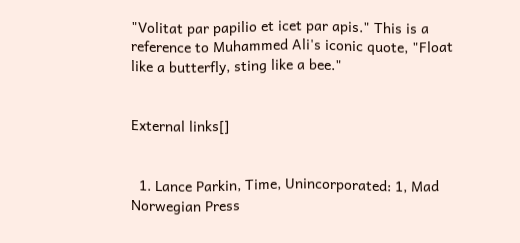"Volitat par papilio et icet par apis." This is a reference to Muhammed Ali's iconic quote, "Float like a butterfly, sting like a bee."


External links[]


  1. Lance Parkin, Time, Unincorporated: 1, Mad Norwegian Press